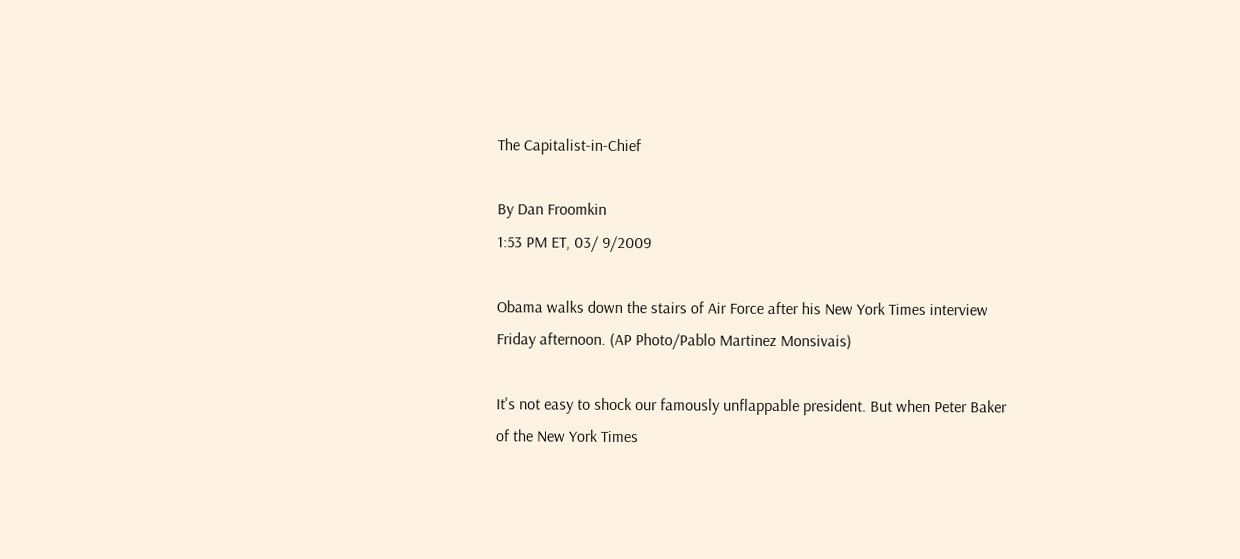The Capitalist-in-Chief

By Dan Froomkin
1:53 PM ET, 03/ 9/2009

Obama walks down the stairs of Air Force after his New York Times interview Friday afternoon. (AP Photo/Pablo Martinez Monsivais)

It's not easy to shock our famously unflappable president. But when Peter Baker of the New York Times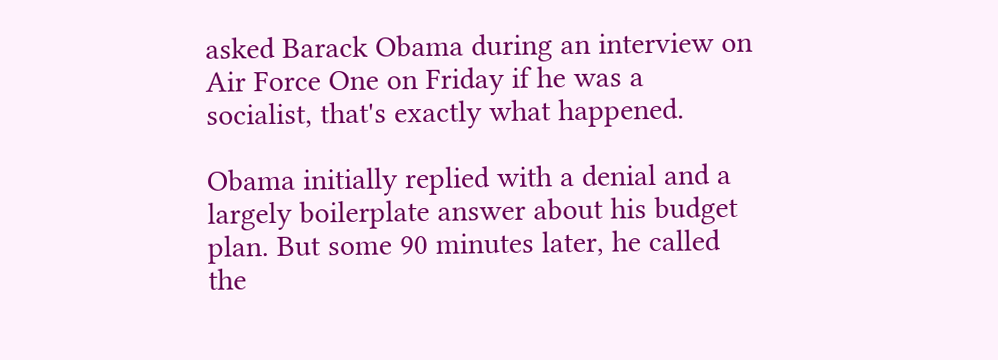asked Barack Obama during an interview on Air Force One on Friday if he was a socialist, that's exactly what happened.

Obama initially replied with a denial and a largely boilerplate answer about his budget plan. But some 90 minutes later, he called the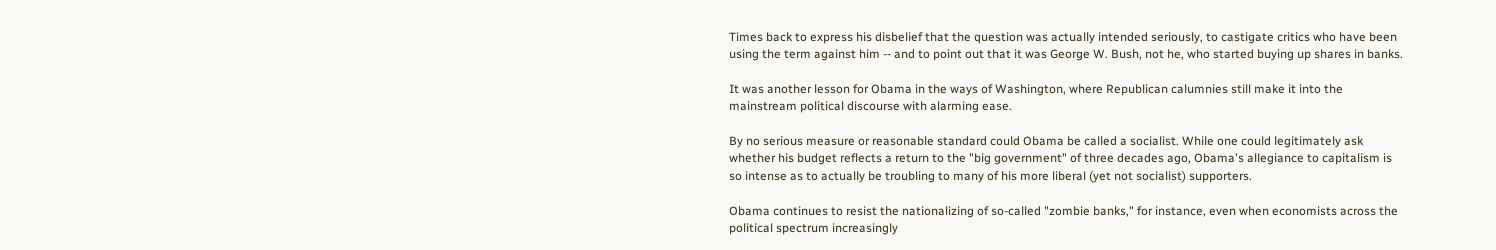Times back to express his disbelief that the question was actually intended seriously, to castigate critics who have been using the term against him -- and to point out that it was George W. Bush, not he, who started buying up shares in banks.

It was another lesson for Obama in the ways of Washington, where Republican calumnies still make it into the mainstream political discourse with alarming ease.

By no serious measure or reasonable standard could Obama be called a socialist. While one could legitimately ask whether his budget reflects a return to the "big government" of three decades ago, Obama's allegiance to capitalism is so intense as to actually be troubling to many of his more liberal (yet not socialist) supporters.

Obama continues to resist the nationalizing of so-called "zombie banks," for instance, even when economists across the political spectrum increasingly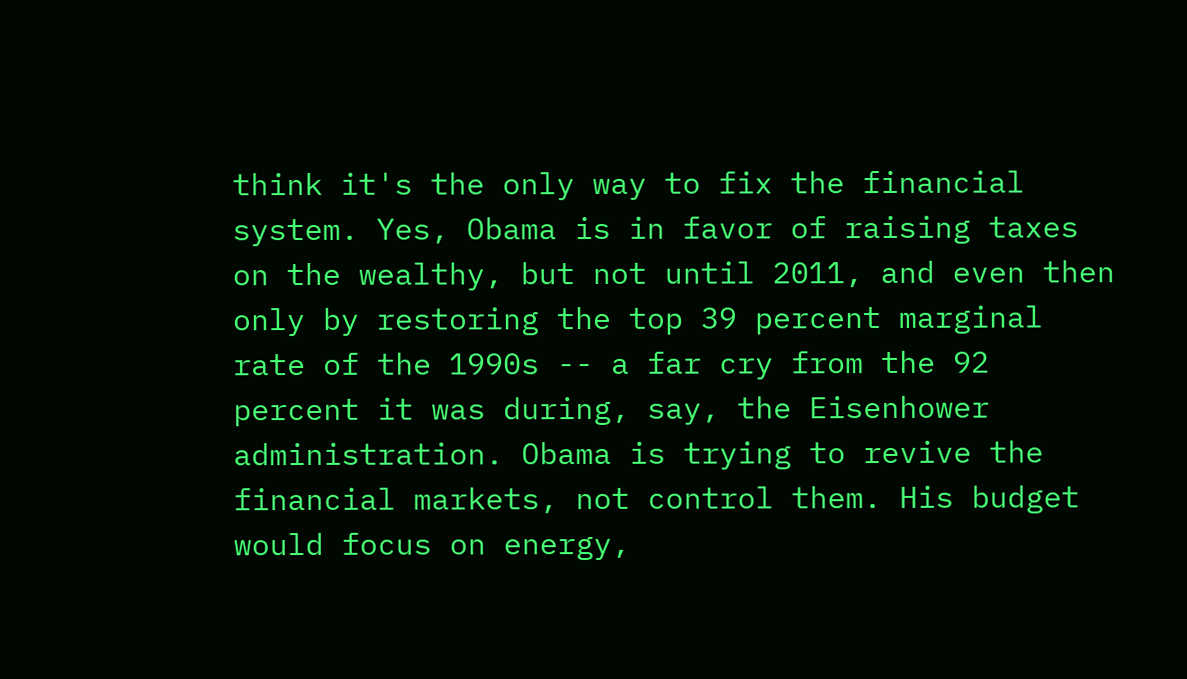think it's the only way to fix the financial system. Yes, Obama is in favor of raising taxes on the wealthy, but not until 2011, and even then only by restoring the top 39 percent marginal rate of the 1990s -- a far cry from the 92 percent it was during, say, the Eisenhower administration. Obama is trying to revive the financial markets, not control them. His budget would focus on energy,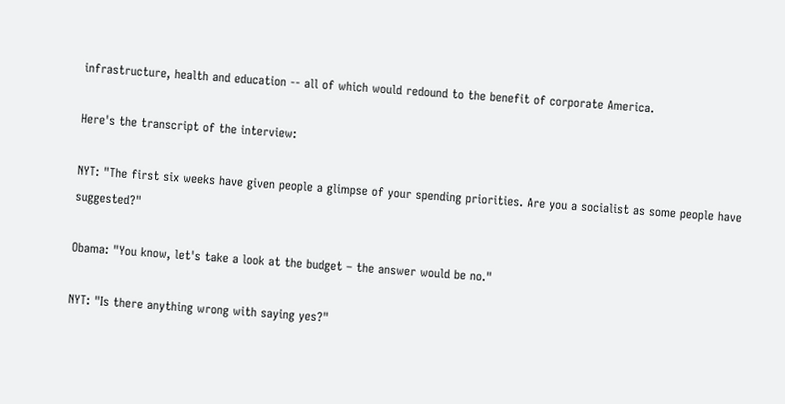infrastructure, health and education -- all of which would redound to the benefit of corporate America.

Here's the transcript of the interview:

NYT: "The first six weeks have given people a glimpse of your spending priorities. Are you a socialist as some people have suggested?"

Obama: "You know, let's take a look at the budget – the answer would be no."

NYT: "Is there anything wrong with saying yes?"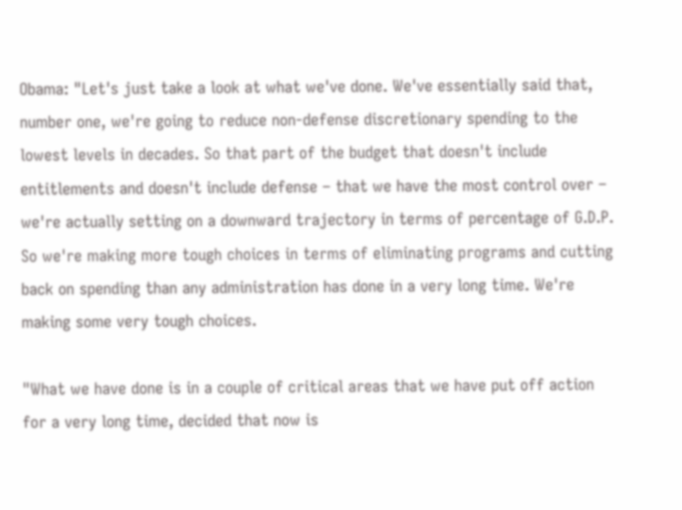Obama: "Let's just take a look at what we've done. We've essentially said that, number one, we're going to reduce non-defense discretionary spending to the lowest levels in decades. So that part of the budget that doesn't include entitlements and doesn't include defense – that we have the most control over – we're actually setting on a downward trajectory in terms of percentage of G.D.P. So we're making more tough choices in terms of eliminating programs and cutting back on spending than any administration has done in a very long time. We're making some very tough choices.

"What we have done is in a couple of critical areas that we have put off action for a very long time, decided that now is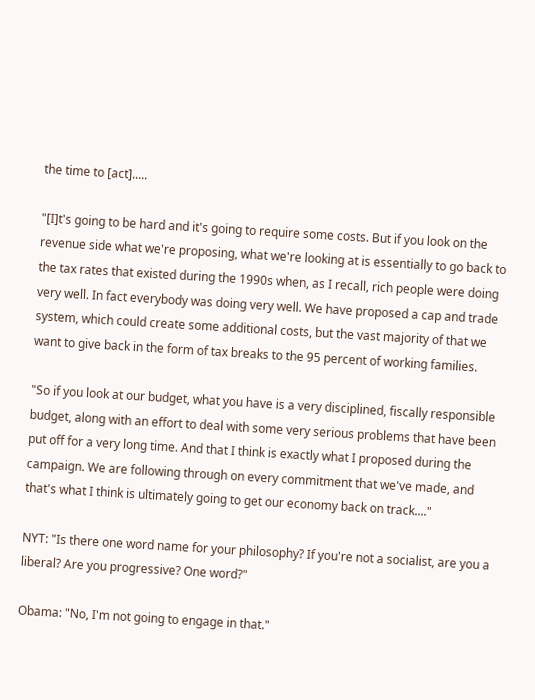the time to [act].....

"[I]t's going to be hard and it's going to require some costs. But if you look on the revenue side what we're proposing, what we're looking at is essentially to go back to the tax rates that existed during the 1990s when, as I recall, rich people were doing very well. In fact everybody was doing very well. We have proposed a cap and trade system, which could create some additional costs, but the vast majority of that we want to give back in the form of tax breaks to the 95 percent of working families.

"So if you look at our budget, what you have is a very disciplined, fiscally responsible budget, along with an effort to deal with some very serious problems that have been put off for a very long time. And that I think is exactly what I proposed during the campaign. We are following through on every commitment that we've made, and that's what I think is ultimately going to get our economy back on track...."

NYT: "Is there one word name for your philosophy? If you're not a socialist, are you a liberal? Are you progressive? One word?"

Obama: "No, I'm not going to engage in that."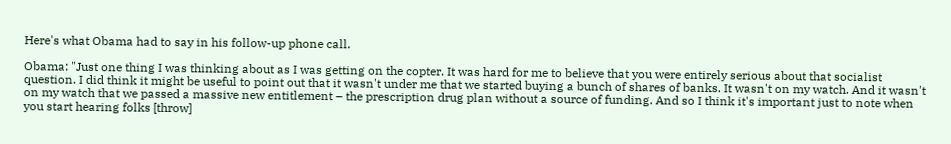Here's what Obama had to say in his follow-up phone call.

Obama: "Just one thing I was thinking about as I was getting on the copter. It was hard for me to believe that you were entirely serious about that socialist question. I did think it might be useful to point out that it wasn't under me that we started buying a bunch of shares of banks. It wasn't on my watch. And it wasn't on my watch that we passed a massive new entitlement – the prescription drug plan without a source of funding. And so I think it's important just to note when you start hearing folks [throw]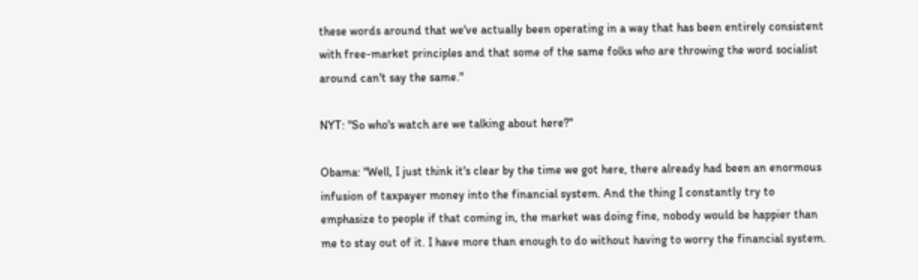these words around that we've actually been operating in a way that has been entirely consistent with free-market principles and that some of the same folks who are throwing the word socialist around can't say the same."

NYT: "So who's watch are we talking about here?"

Obama: "Well, I just think it's clear by the time we got here, there already had been an enormous infusion of taxpayer money into the financial system. And the thing I constantly try to emphasize to people if that coming in, the market was doing fine, nobody would be happier than me to stay out of it. I have more than enough to do without having to worry the financial system.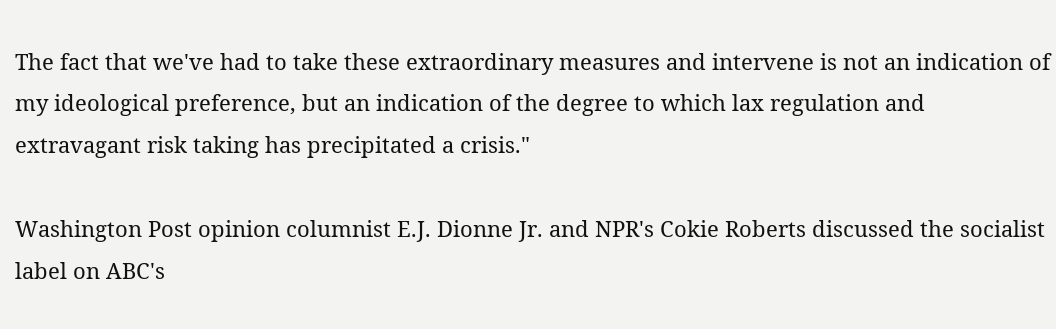The fact that we've had to take these extraordinary measures and intervene is not an indication of my ideological preference, but an indication of the degree to which lax regulation and extravagant risk taking has precipitated a crisis."

Washington Post opinion columnist E.J. Dionne Jr. and NPR's Cokie Roberts discussed the socialist label on ABC's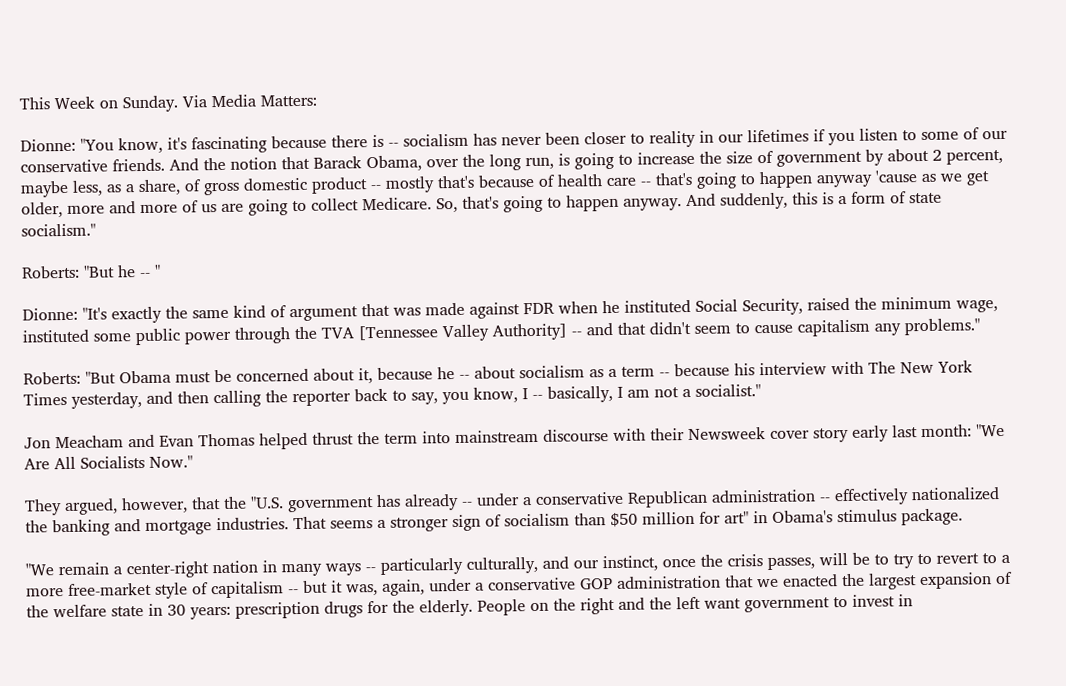This Week on Sunday. Via Media Matters:

Dionne: "You know, it's fascinating because there is -- socialism has never been closer to reality in our lifetimes if you listen to some of our conservative friends. And the notion that Barack Obama, over the long run, is going to increase the size of government by about 2 percent, maybe less, as a share, of gross domestic product -- mostly that's because of health care -- that's going to happen anyway 'cause as we get older, more and more of us are going to collect Medicare. So, that's going to happen anyway. And suddenly, this is a form of state socialism."

Roberts: "But he -- "

Dionne: "It's exactly the same kind of argument that was made against FDR when he instituted Social Security, raised the minimum wage, instituted some public power through the TVA [Tennessee Valley Authority] -- and that didn't seem to cause capitalism any problems."

Roberts: "But Obama must be concerned about it, because he -- about socialism as a term -- because his interview with The New York Times yesterday, and then calling the reporter back to say, you know, I -- basically, I am not a socialist."

Jon Meacham and Evan Thomas helped thrust the term into mainstream discourse with their Newsweek cover story early last month: "We Are All Socialists Now."

They argued, however, that the "U.S. government has already -- under a conservative Republican administration -- effectively nationalized the banking and mortgage industries. That seems a stronger sign of socialism than $50 million for art" in Obama's stimulus package.

"We remain a center-right nation in many ways -- particularly culturally, and our instinct, once the crisis passes, will be to try to revert to a more free-market style of capitalism -- but it was, again, under a conservative GOP administration that we enacted the largest expansion of the welfare state in 30 years: prescription drugs for the elderly. People on the right and the left want government to invest in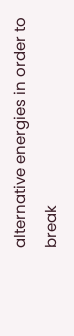alternative energies in order to break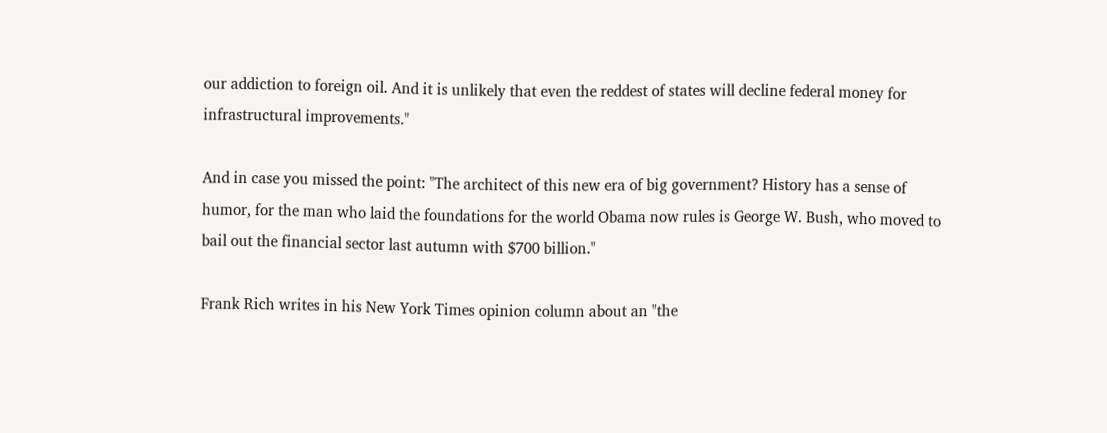our addiction to foreign oil. And it is unlikely that even the reddest of states will decline federal money for infrastructural improvements."

And in case you missed the point: "The architect of this new era of big government? History has a sense of humor, for the man who laid the foundations for the world Obama now rules is George W. Bush, who moved to bail out the financial sector last autumn with $700 billion."

Frank Rich writes in his New York Times opinion column about an "the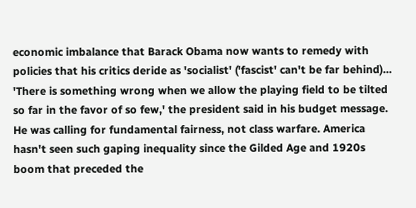economic imbalance that Barack Obama now wants to remedy with policies that his critics deride as 'socialist' ('fascist' can't be far behind)... 'There is something wrong when we allow the playing field to be tilted so far in the favor of so few,' the president said in his budget message. He was calling for fundamental fairness, not class warfare. America hasn't seen such gaping inequality since the Gilded Age and 1920s boom that preceded the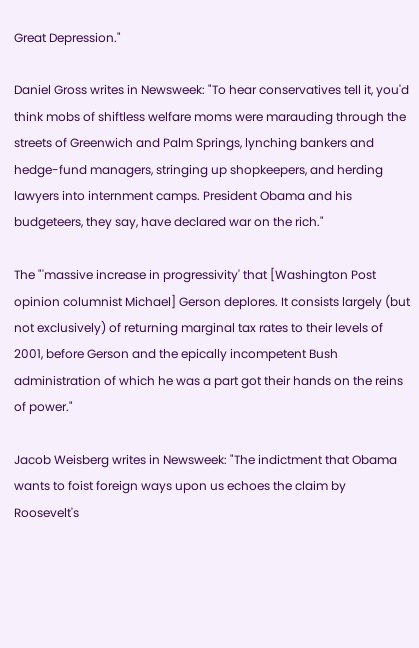Great Depression."

Daniel Gross writes in Newsweek: "To hear conservatives tell it, you'd think mobs of shiftless welfare moms were marauding through the streets of Greenwich and Palm Springs, lynching bankers and hedge-fund managers, stringing up shopkeepers, and herding lawyers into internment camps. President Obama and his budgeteers, they say, have declared war on the rich."

The "'massive increase in progressivity' that [Washington Post opinion columnist Michael] Gerson deplores. It consists largely (but not exclusively) of returning marginal tax rates to their levels of 2001, before Gerson and the epically incompetent Bush administration of which he was a part got their hands on the reins of power."

Jacob Weisberg writes in Newsweek: "The indictment that Obama wants to foist foreign ways upon us echoes the claim by Roosevelt's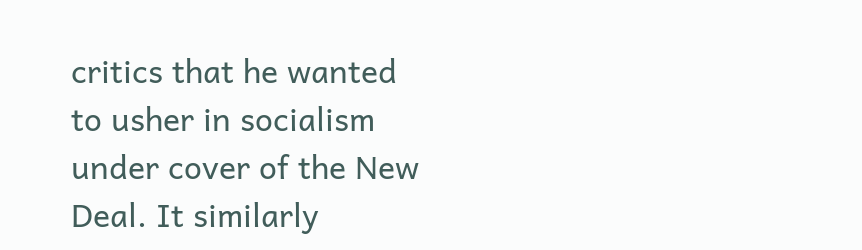critics that he wanted to usher in socialism under cover of the New Deal. It similarly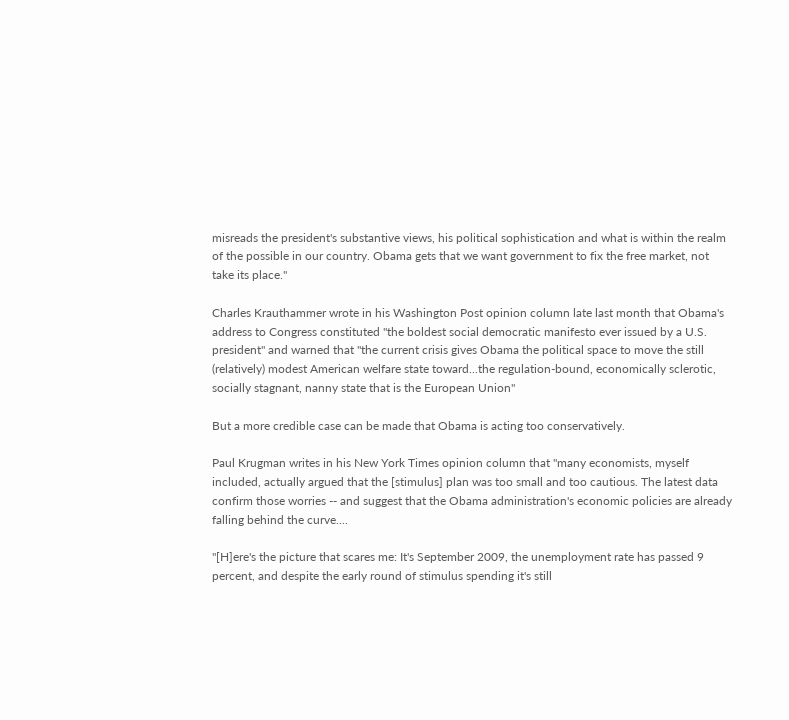misreads the president's substantive views, his political sophistication and what is within the realm of the possible in our country. Obama gets that we want government to fix the free market, not take its place."

Charles Krauthammer wrote in his Washington Post opinion column late last month that Obama's address to Congress constituted "the boldest social democratic manifesto ever issued by a U.S. president" and warned that "the current crisis gives Obama the political space to move the still (relatively) modest American welfare state toward...the regulation-bound, economically sclerotic, socially stagnant, nanny state that is the European Union"

But a more credible case can be made that Obama is acting too conservatively.

Paul Krugman writes in his New York Times opinion column that "many economists, myself included, actually argued that the [stimulus] plan was too small and too cautious. The latest data confirm those worries -- and suggest that the Obama administration's economic policies are already falling behind the curve....

"[H]ere's the picture that scares me: It's September 2009, the unemployment rate has passed 9 percent, and despite the early round of stimulus spending it's still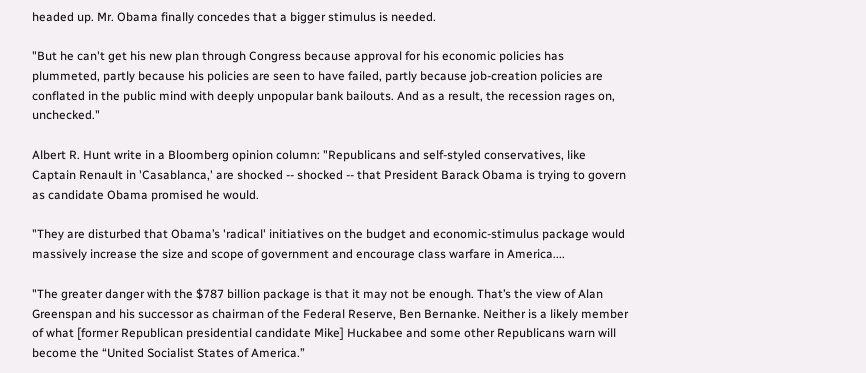headed up. Mr. Obama finally concedes that a bigger stimulus is needed.

"But he can't get his new plan through Congress because approval for his economic policies has plummeted, partly because his policies are seen to have failed, partly because job-creation policies are conflated in the public mind with deeply unpopular bank bailouts. And as a result, the recession rages on, unchecked."

Albert R. Hunt write in a Bloomberg opinion column: "Republicans and self-styled conservatives, like Captain Renault in 'Casablanca,' are shocked -- shocked -- that President Barack Obama is trying to govern as candidate Obama promised he would.

"They are disturbed that Obama’s 'radical' initiatives on the budget and economic-stimulus package would massively increase the size and scope of government and encourage class warfare in America....

"The greater danger with the $787 billion package is that it may not be enough. That’s the view of Alan Greenspan and his successor as chairman of the Federal Reserve, Ben Bernanke. Neither is a likely member of what [former Republican presidential candidate Mike] Huckabee and some other Republicans warn will become the “United Socialist States of America.”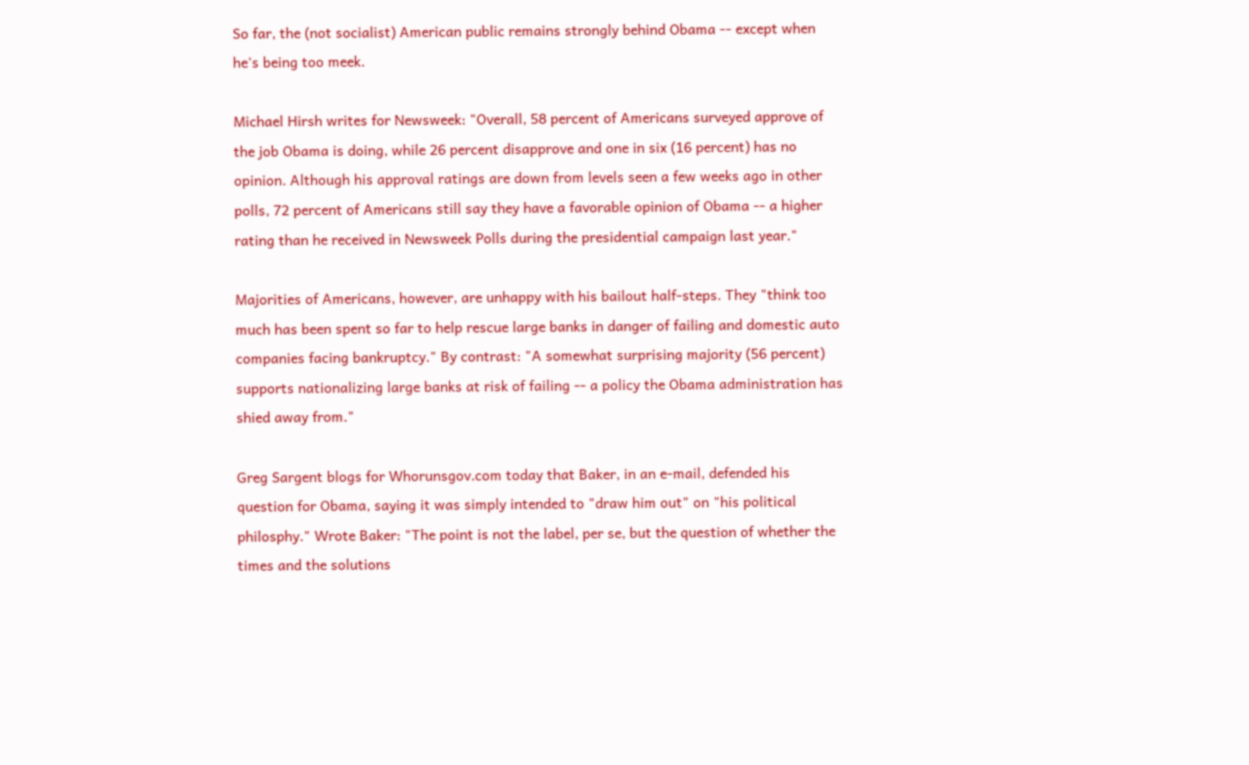So far, the (not socialist) American public remains strongly behind Obama -- except when he's being too meek.

Michael Hirsh writes for Newsweek: "Overall, 58 percent of Americans surveyed approve of the job Obama is doing, while 26 percent disapprove and one in six (16 percent) has no opinion. Although his approval ratings are down from levels seen a few weeks ago in other polls, 72 percent of Americans still say they have a favorable opinion of Obama -- a higher rating than he received in Newsweek Polls during the presidential campaign last year."

Majorities of Americans, however, are unhappy with his bailout half-steps. They "think too much has been spent so far to help rescue large banks in danger of failing and domestic auto companies facing bankruptcy." By contrast: "A somewhat surprising majority (56 percent) supports nationalizing large banks at risk of failing -- a policy the Obama administration has shied away from."

Greg Sargent blogs for Whorunsgov.com today that Baker, in an e-mail, defended his question for Obama, saying it was simply intended to "draw him out" on "his political philosphy." Wrote Baker: "The point is not the label, per se, but the question of whether the times and the solutions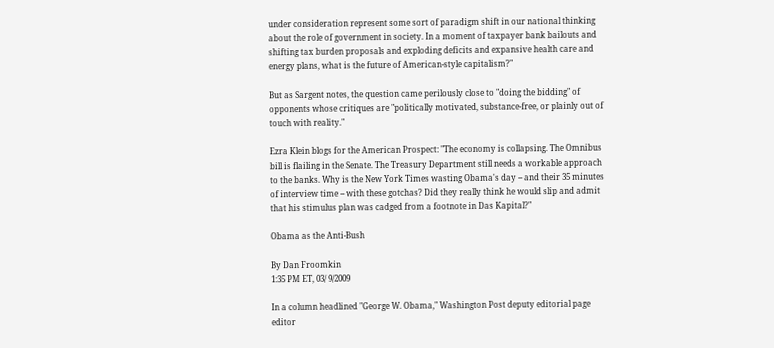under consideration represent some sort of paradigm shift in our national thinking about the role of government in society. In a moment of taxpayer bank bailouts and shifting tax burden proposals and exploding deficits and expansive health care and energy plans, what is the future of American-style capitalism?"

But as Sargent notes, the question came perilously close to "doing the bidding" of opponents whose critiques are "politically motivated, substance-free, or plainly out of touch with reality."

Ezra Klein blogs for the American Prospect: "The economy is collapsing. The Omnibus bill is flailing in the Senate. The Treasury Department still needs a workable approach to the banks. Why is the New York Times wasting Obama's day -- and their 35 minutes of interview time -- with these gotchas? Did they really think he would slip and admit that his stimulus plan was cadged from a footnote in Das Kapital?"

Obama as the Anti-Bush

By Dan Froomkin
1:35 PM ET, 03/ 9/2009

In a column headlined "George W. Obama," Washington Post deputy editorial page editor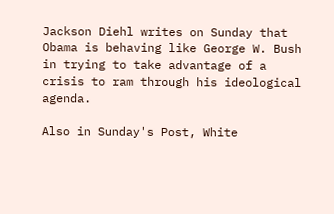Jackson Diehl writes on Sunday that Obama is behaving like George W. Bush in trying to take advantage of a crisis to ram through his ideological agenda.

Also in Sunday's Post, White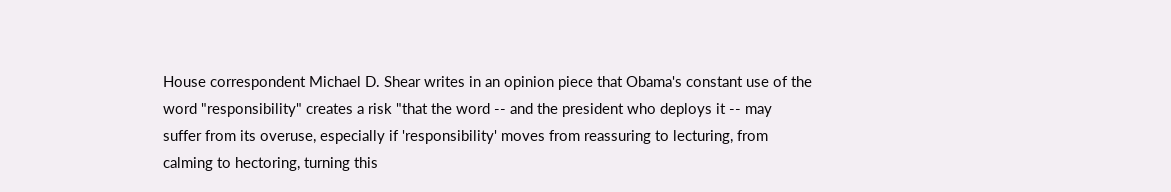House correspondent Michael D. Shear writes in an opinion piece that Obama's constant use of the word "responsibility" creates a risk "that the word -- and the president who deploys it -- may suffer from its overuse, especially if 'responsibility' moves from reassuring to lecturing, from calming to hectoring, turning this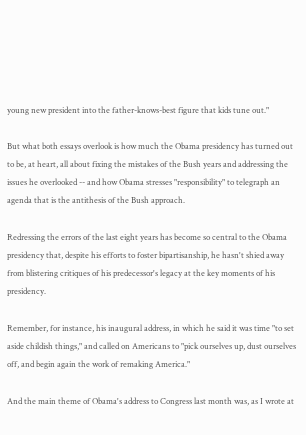young new president into the father-knows-best figure that kids tune out."

But what both essays overlook is how much the Obama presidency has turned out to be, at heart, all about fixing the mistakes of the Bush years and addressing the issues he overlooked -- and how Obama stresses "responsibility" to telegraph an agenda that is the antithesis of the Bush approach.

Redressing the errors of the last eight years has become so central to the Obama presidency that, despite his efforts to foster bipartisanship, he hasn't shied away from blistering critiques of his predecessor's legacy at the key moments of his presidency.

Remember, for instance, his inaugural address, in which he said it was time "to set aside childish things," and called on Americans to "pick ourselves up, dust ourselves off, and begin again the work of remaking America."

And the main theme of Obama's address to Congress last month was, as I wrote at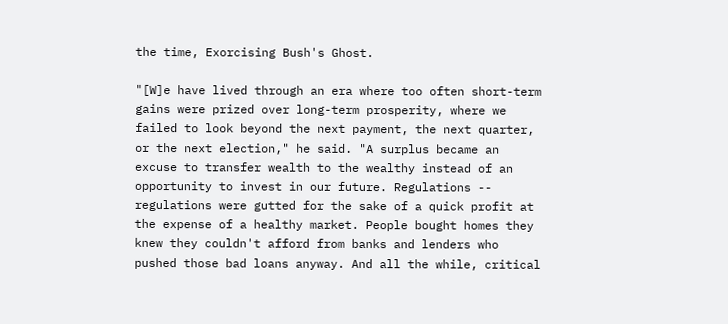the time, Exorcising Bush's Ghost.

"[W]e have lived through an era where too often short-term gains were prized over long-term prosperity, where we failed to look beyond the next payment, the next quarter, or the next election," he said. "A surplus became an excuse to transfer wealth to the wealthy instead of an opportunity to invest in our future. Regulations -- regulations were gutted for the sake of a quick profit at the expense of a healthy market. People bought homes they knew they couldn't afford from banks and lenders who pushed those bad loans anyway. And all the while, critical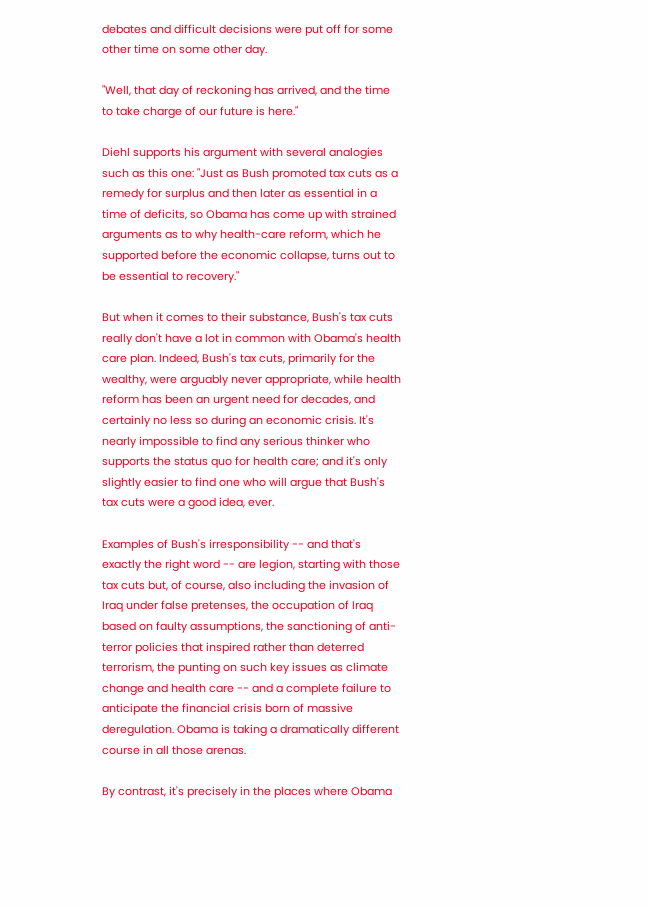debates and difficult decisions were put off for some other time on some other day.

"Well, that day of reckoning has arrived, and the time to take charge of our future is here."

Diehl supports his argument with several analogies such as this one: "Just as Bush promoted tax cuts as a remedy for surplus and then later as essential in a time of deficits, so Obama has come up with strained arguments as to why health-care reform, which he supported before the economic collapse, turns out to be essential to recovery."

But when it comes to their substance, Bush's tax cuts really don't have a lot in common with Obama's health care plan. Indeed, Bush's tax cuts, primarily for the wealthy, were arguably never appropriate, while health reform has been an urgent need for decades, and certainly no less so during an economic crisis. It's nearly impossible to find any serious thinker who supports the status quo for health care; and it's only slightly easier to find one who will argue that Bush's tax cuts were a good idea, ever.

Examples of Bush's irresponsibility -- and that's exactly the right word -- are legion, starting with those tax cuts but, of course, also including the invasion of Iraq under false pretenses, the occupation of Iraq based on faulty assumptions, the sanctioning of anti-terror policies that inspired rather than deterred terrorism, the punting on such key issues as climate change and health care -- and a complete failure to anticipate the financial crisis born of massive deregulation. Obama is taking a dramatically different course in all those arenas.

By contrast, it's precisely in the places where Obama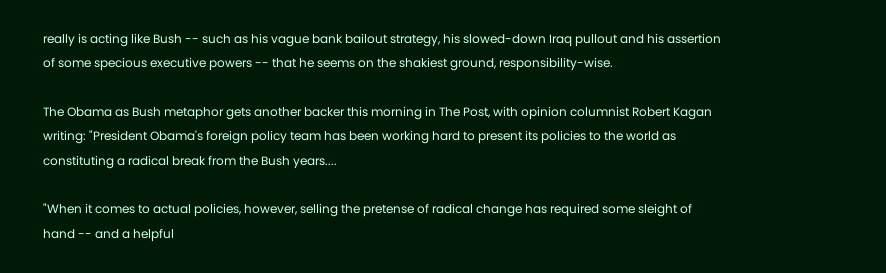really is acting like Bush -- such as his vague bank bailout strategy, his slowed-down Iraq pullout and his assertion of some specious executive powers -- that he seems on the shakiest ground, responsibility-wise.

The Obama as Bush metaphor gets another backer this morning in The Post, with opinion columnist Robert Kagan writing: "President Obama's foreign policy team has been working hard to present its policies to the world as constituting a radical break from the Bush years....

"When it comes to actual policies, however, selling the pretense of radical change has required some sleight of hand -- and a helpful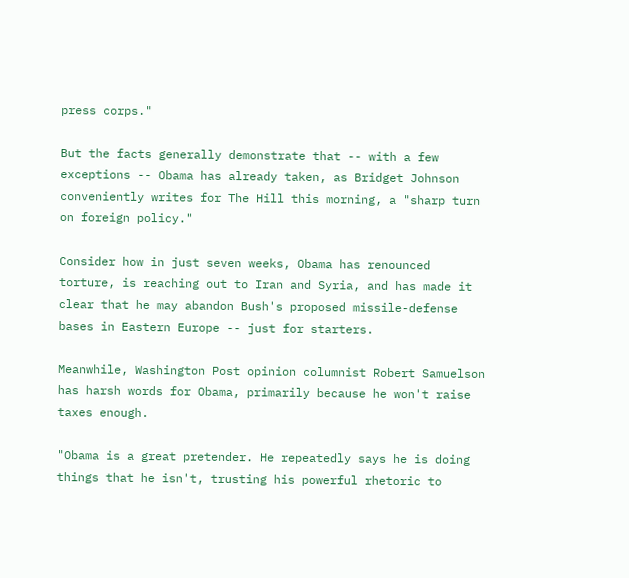press corps."

But the facts generally demonstrate that -- with a few exceptions -- Obama has already taken, as Bridget Johnson conveniently writes for The Hill this morning, a "sharp turn on foreign policy."

Consider how in just seven weeks, Obama has renounced torture, is reaching out to Iran and Syria, and has made it clear that he may abandon Bush's proposed missile-defense bases in Eastern Europe -- just for starters.

Meanwhile, Washington Post opinion columnist Robert Samuelson has harsh words for Obama, primarily because he won't raise taxes enough.

"Obama is a great pretender. He repeatedly says he is doing things that he isn't, trusting his powerful rhetoric to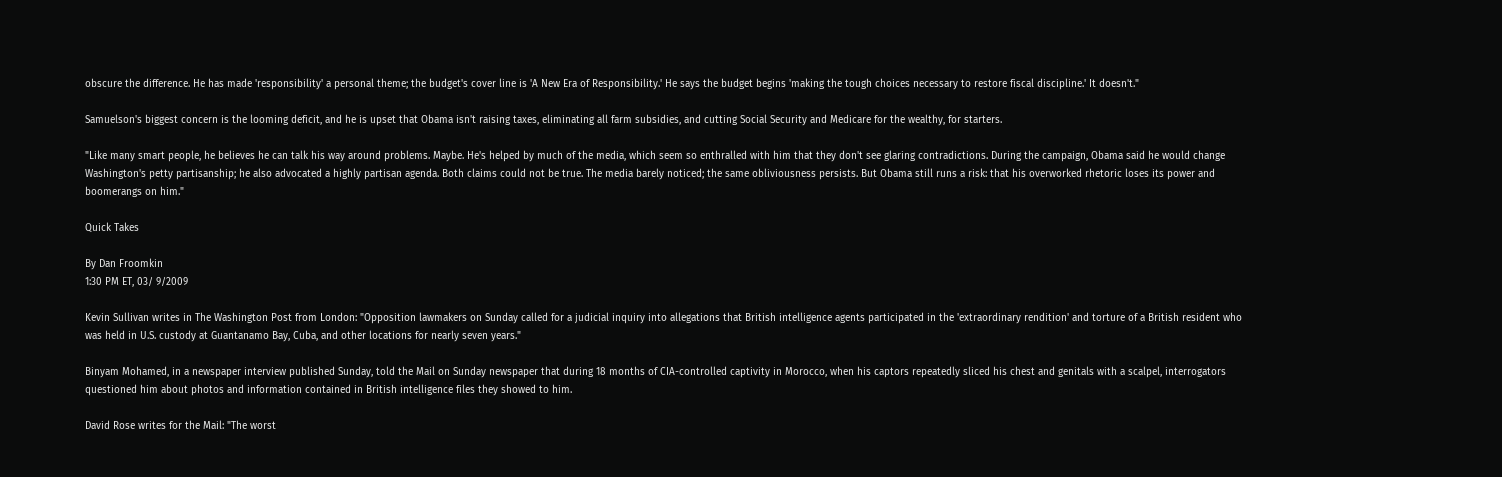obscure the difference. He has made 'responsibility' a personal theme; the budget's cover line is 'A New Era of Responsibility.' He says the budget begins 'making the tough choices necessary to restore fiscal discipline.' It doesn't."

Samuelson's biggest concern is the looming deficit, and he is upset that Obama isn't raising taxes, eliminating all farm subsidies, and cutting Social Security and Medicare for the wealthy, for starters.

"Like many smart people, he believes he can talk his way around problems. Maybe. He's helped by much of the media, which seem so enthralled with him that they don't see glaring contradictions. During the campaign, Obama said he would change Washington's petty partisanship; he also advocated a highly partisan agenda. Both claims could not be true. The media barely noticed; the same obliviousness persists. But Obama still runs a risk: that his overworked rhetoric loses its power and boomerangs on him."

Quick Takes

By Dan Froomkin
1:30 PM ET, 03/ 9/2009

Kevin Sullivan writes in The Washington Post from London: "Opposition lawmakers on Sunday called for a judicial inquiry into allegations that British intelligence agents participated in the 'extraordinary rendition' and torture of a British resident who was held in U.S. custody at Guantanamo Bay, Cuba, and other locations for nearly seven years."

Binyam Mohamed, in a newspaper interview published Sunday, told the Mail on Sunday newspaper that during 18 months of CIA-controlled captivity in Morocco, when his captors repeatedly sliced his chest and genitals with a scalpel, interrogators questioned him about photos and information contained in British intelligence files they showed to him.

David Rose writes for the Mail: "The worst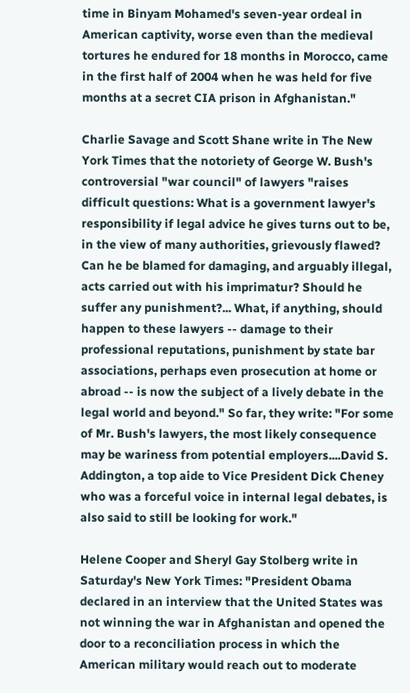time in Binyam Mohamed's seven-year ordeal in American captivity, worse even than the medieval tortures he endured for 18 months in Morocco, came in the first half of 2004 when he was held for five months at a secret CIA prison in Afghanistan."

Charlie Savage and Scott Shane write in The New York Times that the notoriety of George W. Bush's controversial "war council" of lawyers "raises difficult questions: What is a government lawyer's responsibility if legal advice he gives turns out to be, in the view of many authorities, grievously flawed? Can he be blamed for damaging, and arguably illegal, acts carried out with his imprimatur? Should he suffer any punishment?... What, if anything, should happen to these lawyers -- damage to their professional reputations, punishment by state bar associations, perhaps even prosecution at home or abroad -- is now the subject of a lively debate in the legal world and beyond." So far, they write: "For some of Mr. Bush's lawyers, the most likely consequence may be wariness from potential employers....David S. Addington, a top aide to Vice President Dick Cheney who was a forceful voice in internal legal debates, is also said to still be looking for work."

Helene Cooper and Sheryl Gay Stolberg write in Saturday's New York Times: "President Obama declared in an interview that the United States was not winning the war in Afghanistan and opened the door to a reconciliation process in which the American military would reach out to moderate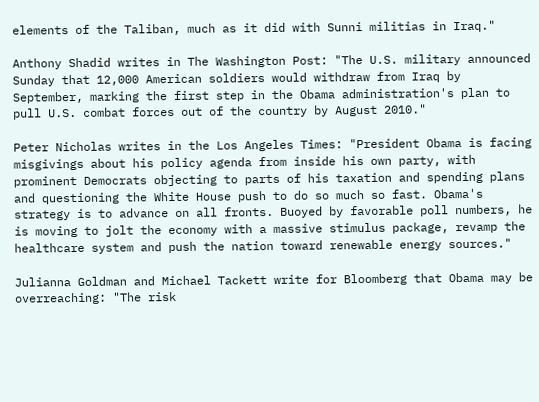elements of the Taliban, much as it did with Sunni militias in Iraq."

Anthony Shadid writes in The Washington Post: "The U.S. military announced Sunday that 12,000 American soldiers would withdraw from Iraq by September, marking the first step in the Obama administration's plan to pull U.S. combat forces out of the country by August 2010."

Peter Nicholas writes in the Los Angeles Times: "President Obama is facing misgivings about his policy agenda from inside his own party, with prominent Democrats objecting to parts of his taxation and spending plans and questioning the White House push to do so much so fast. Obama's strategy is to advance on all fronts. Buoyed by favorable poll numbers, he is moving to jolt the economy with a massive stimulus package, revamp the healthcare system and push the nation toward renewable energy sources."

Julianna Goldman and Michael Tackett write for Bloomberg that Obama may be overreaching: "The risk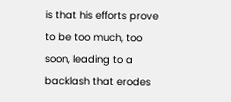is that his efforts prove to be too much, too soon, leading to a backlash that erodes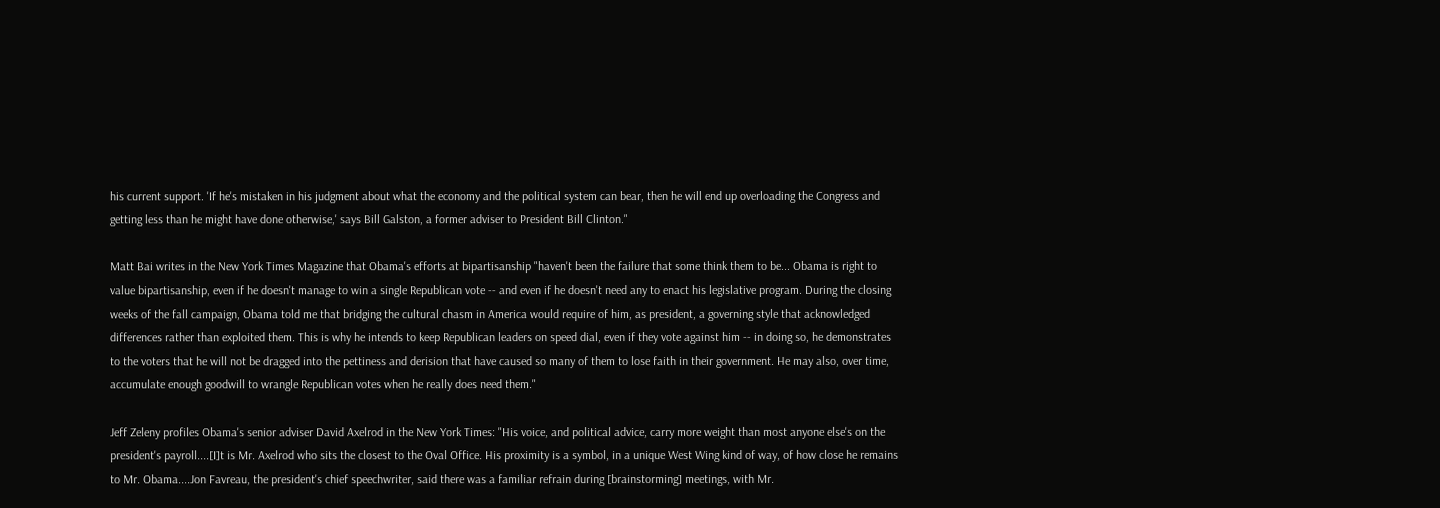his current support. 'If he's mistaken in his judgment about what the economy and the political system can bear, then he will end up overloading the Congress and getting less than he might have done otherwise,' says Bill Galston, a former adviser to President Bill Clinton."

Matt Bai writes in the New York Times Magazine that Obama's efforts at bipartisanship "haven't been the failure that some think them to be... Obama is right to value bipartisanship, even if he doesn't manage to win a single Republican vote -- and even if he doesn't need any to enact his legislative program. During the closing weeks of the fall campaign, Obama told me that bridging the cultural chasm in America would require of him, as president, a governing style that acknowledged differences rather than exploited them. This is why he intends to keep Republican leaders on speed dial, even if they vote against him -- in doing so, he demonstrates to the voters that he will not be dragged into the pettiness and derision that have caused so many of them to lose faith in their government. He may also, over time, accumulate enough goodwill to wrangle Republican votes when he really does need them."

Jeff Zeleny profiles Obama's senior adviser David Axelrod in the New York Times: "His voice, and political advice, carry more weight than most anyone else's on the president's payroll....[I]t is Mr. Axelrod who sits the closest to the Oval Office. His proximity is a symbol, in a unique West Wing kind of way, of how close he remains to Mr. Obama....Jon Favreau, the president's chief speechwriter, said there was a familiar refrain during [brainstorming] meetings, with Mr.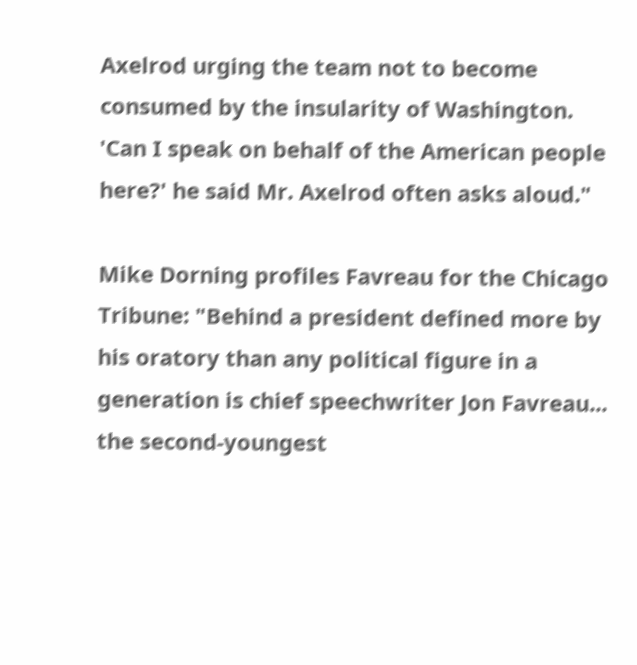Axelrod urging the team not to become consumed by the insularity of Washington. 'Can I speak on behalf of the American people here?' he said Mr. Axelrod often asks aloud."

Mike Dorning profiles Favreau for the Chicago Tribune: "Behind a president defined more by his oratory than any political figure in a generation is chief speechwriter Jon Favreau... the second-youngest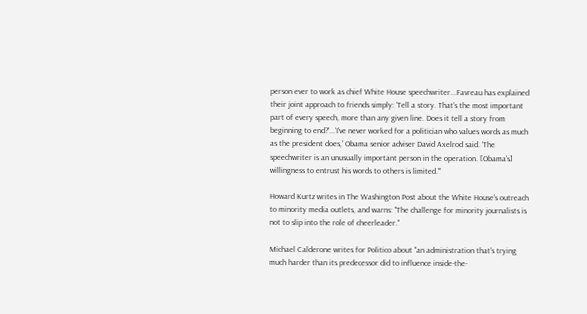person ever to work as chief White House speechwriter...Favreau has explained their joint approach to friends simply: 'Tell a story. That's the most important part of every speech, more than any given line. Does it tell a story from beginning to end?'...'I've never worked for a politician who values words as much as the president does,' Obama senior adviser David Axelrod said. 'The speechwriter is an unusually important person in the operation. [Obama's] willingness to entrust his words to others is limited.'"

Howard Kurtz writes in The Washington Post about the White House's outreach to minority media outlets, and warns: "The challenge for minority journalists is not to slip into the role of cheerleader."

Michael Calderone writes for Politico about "an administration that's trying much harder than its predecessor did to influence inside-the-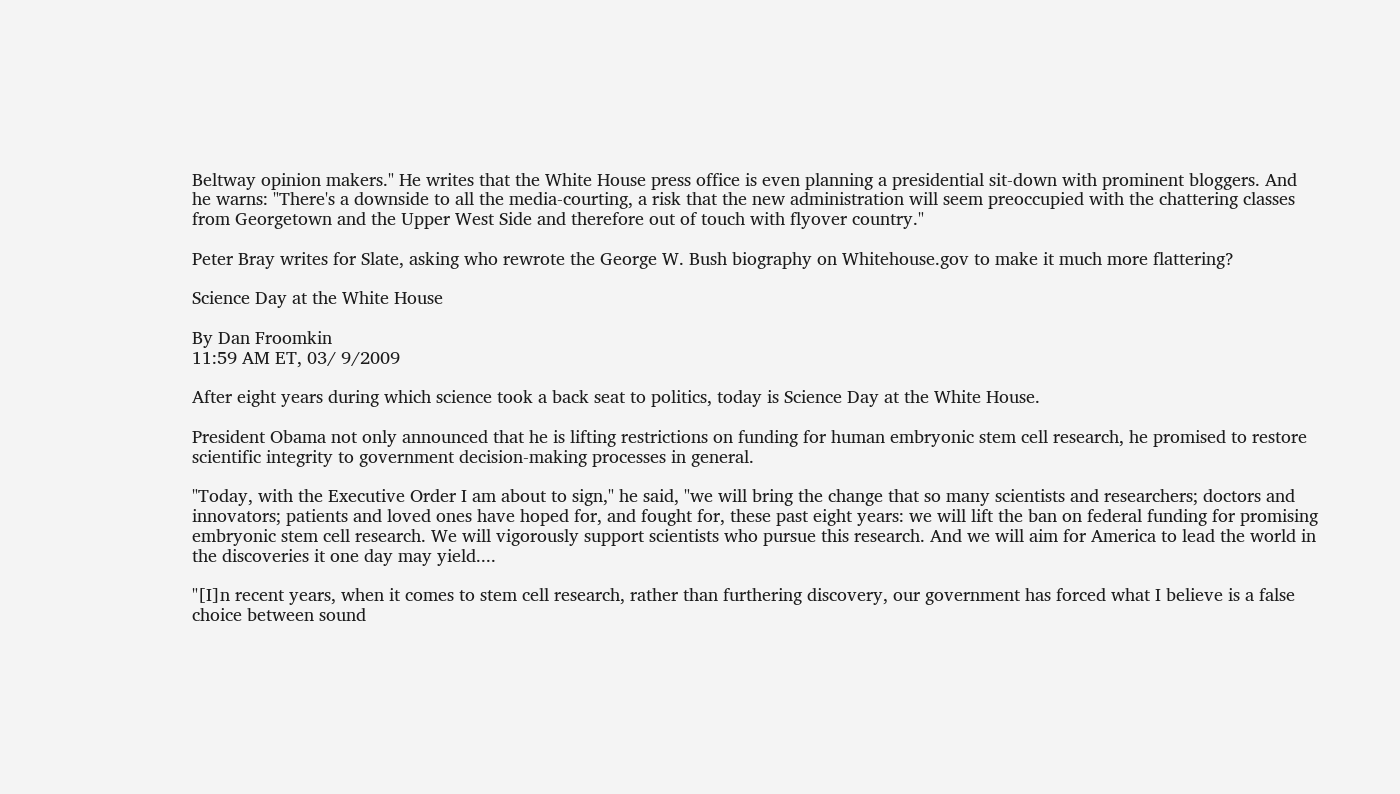Beltway opinion makers." He writes that the White House press office is even planning a presidential sit-down with prominent bloggers. And he warns: "There's a downside to all the media-courting, a risk that the new administration will seem preoccupied with the chattering classes from Georgetown and the Upper West Side and therefore out of touch with flyover country."

Peter Bray writes for Slate, asking who rewrote the George W. Bush biography on Whitehouse.gov to make it much more flattering?

Science Day at the White House

By Dan Froomkin
11:59 AM ET, 03/ 9/2009

After eight years during which science took a back seat to politics, today is Science Day at the White House.

President Obama not only announced that he is lifting restrictions on funding for human embryonic stem cell research, he promised to restore scientific integrity to government decision-making processes in general.

"Today, with the Executive Order I am about to sign," he said, "we will bring the change that so many scientists and researchers; doctors and innovators; patients and loved ones have hoped for, and fought for, these past eight years: we will lift the ban on federal funding for promising embryonic stem cell research. We will vigorously support scientists who pursue this research. And we will aim for America to lead the world in the discoveries it one day may yield....

"[I]n recent years, when it comes to stem cell research, rather than furthering discovery, our government has forced what I believe is a false choice between sound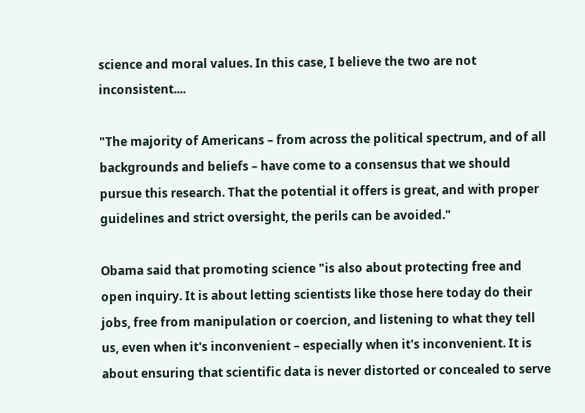science and moral values. In this case, I believe the two are not inconsistent....

"The majority of Americans – from across the political spectrum, and of all backgrounds and beliefs – have come to a consensus that we should pursue this research. That the potential it offers is great, and with proper guidelines and strict oversight, the perils can be avoided."

Obama said that promoting science "is also about protecting free and open inquiry. It is about letting scientists like those here today do their jobs, free from manipulation or coercion, and listening to what they tell us, even when it's inconvenient – especially when it's inconvenient. It is about ensuring that scientific data is never distorted or concealed to serve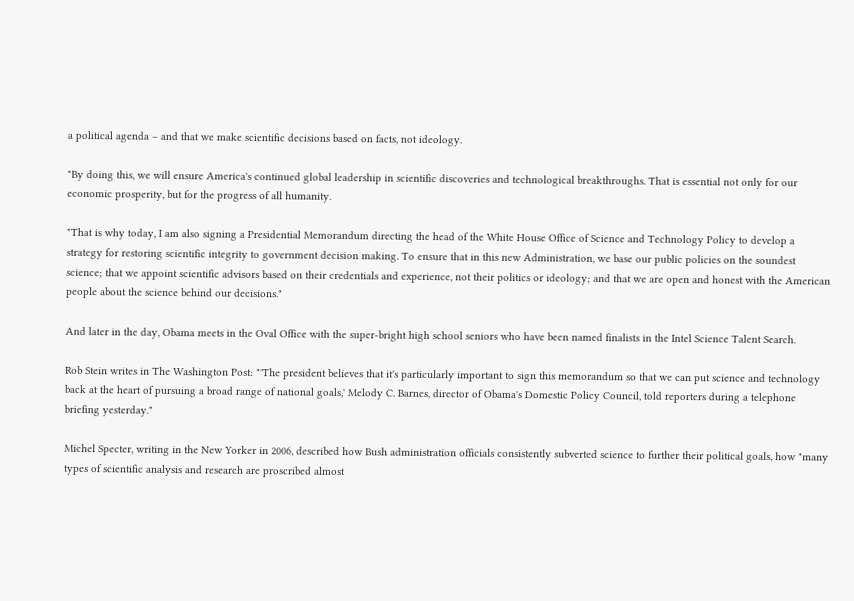a political agenda – and that we make scientific decisions based on facts, not ideology.

"By doing this, we will ensure America's continued global leadership in scientific discoveries and technological breakthroughs. That is essential not only for our economic prosperity, but for the progress of all humanity.

"That is why today, I am also signing a Presidential Memorandum directing the head of the White House Office of Science and Technology Policy to develop a strategy for restoring scientific integrity to government decision making. To ensure that in this new Administration, we base our public policies on the soundest science; that we appoint scientific advisors based on their credentials and experience, not their politics or ideology; and that we are open and honest with the American people about the science behind our decisions."

And later in the day, Obama meets in the Oval Office with the super-bright high school seniors who have been named finalists in the Intel Science Talent Search.

Rob Stein writes in The Washington Post: "'The president believes that it's particularly important to sign this memorandum so that we can put science and technology back at the heart of pursuing a broad range of national goals,' Melody C. Barnes, director of Obama's Domestic Policy Council, told reporters during a telephone briefing yesterday."

Michel Specter, writing in the New Yorker in 2006, described how Bush administration officials consistently subverted science to further their political goals, how "many types of scientific analysis and research are proscribed almost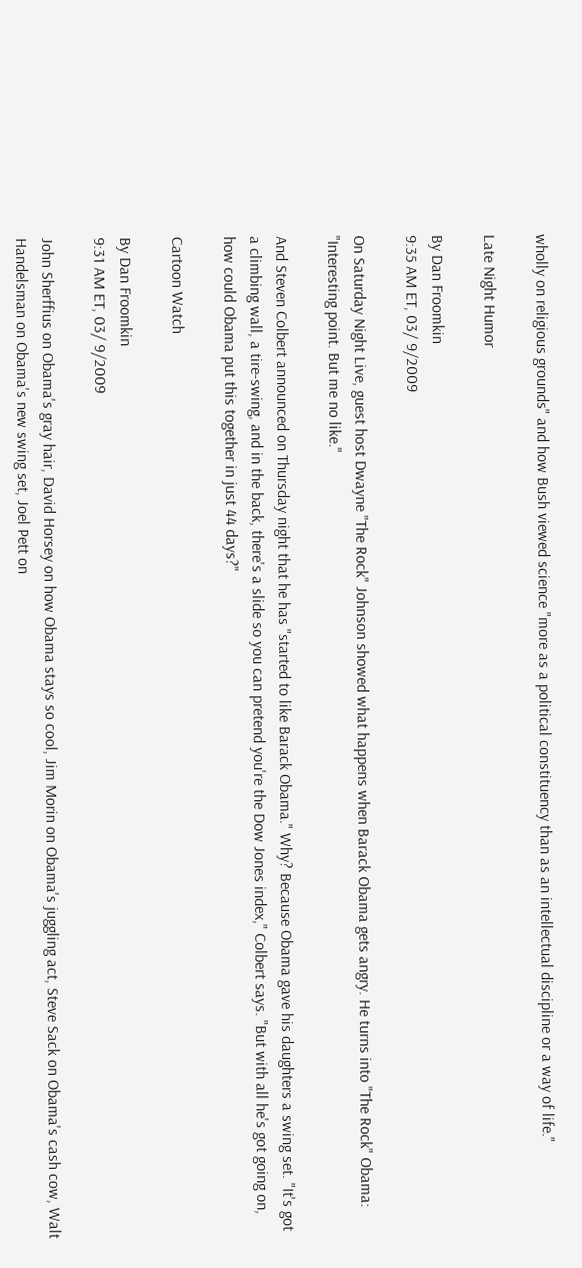wholly on religious grounds" and how Bush viewed science "more as a political constituency than as an intellectual discipline or a way of life."

Late Night Humor

By Dan Froomkin
9:35 AM ET, 03/ 9/2009

On Saturday Night Live, guest host Dwayne "The Rock" Johnson showed what happens when Barack Obama gets angry. He turns into "The Rock" Obama: "Interesting point. But me no like."

And Steven Colbert announced on Thursday night that he has "started to like Barack Obama." Why? Because Obama gave his daughters a swing set. "It's got a climbing wall, a tire-swing, and in the back, there's a slide so you can pretend you're the Dow Jones index," Colbert says. "But with all he's got going on, how could Obama put this together in just 44 days?"

Cartoon Watch

By Dan Froomkin
9:31 AM ET, 03/ 9/2009

John Sherffius on Obama's gray hair, David Horsey on how Obama stays so cool, Jim Morin on Obama's juggling act, Steve Sack on Obama's cash cow, Walt Handelsman on Obama's new swing set, Joel Pett on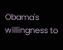Obama's willingness to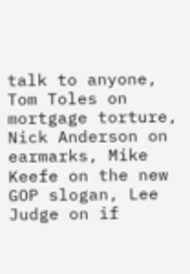talk to anyone, Tom Toles on mortgage torture, Nick Anderson on earmarks, Mike Keefe on the new GOP slogan, Lee Judge on if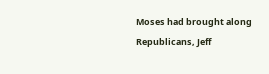Moses had brought along Republicans, Jeff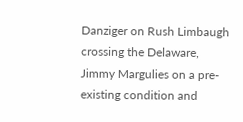Danziger on Rush Limbaugh crossing the Delaware, Jimmy Margulies on a pre-existing condition and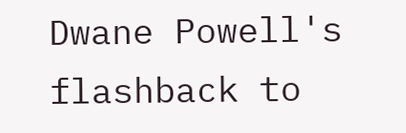Dwane Powell's flashback to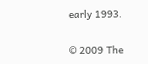early 1993.

© 2009 The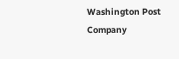Washington Post Company